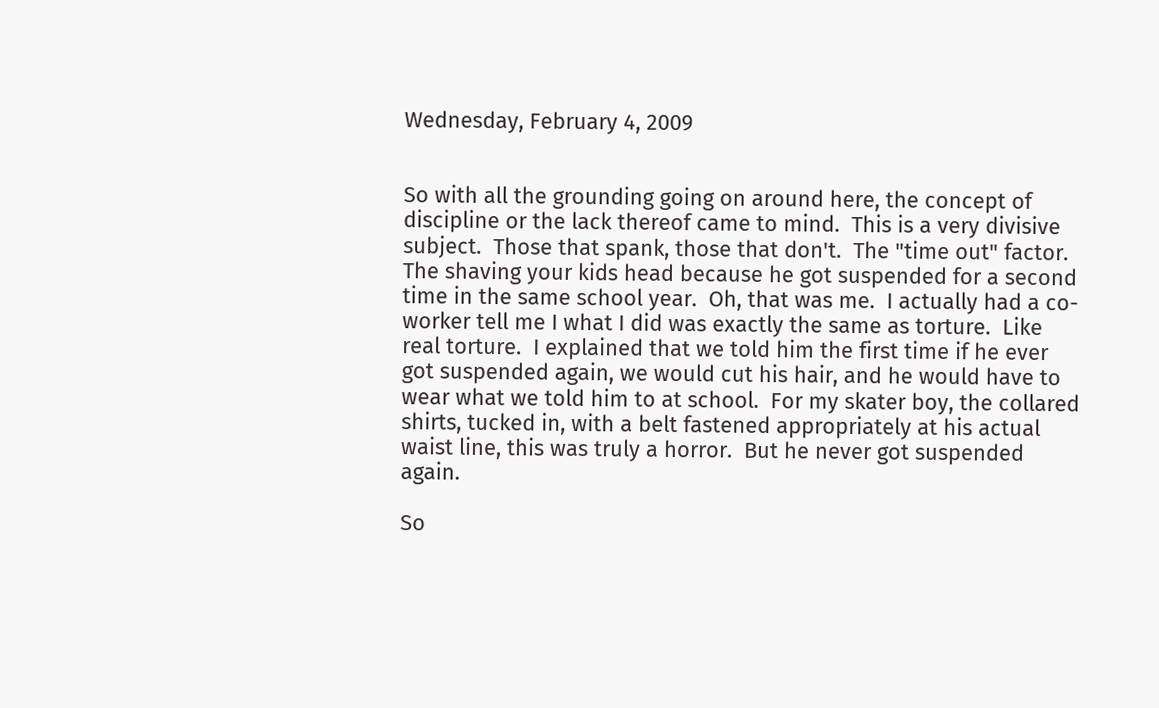Wednesday, February 4, 2009


So with all the grounding going on around here, the concept of discipline or the lack thereof came to mind.  This is a very divisive subject.  Those that spank, those that don't.  The "time out" factor.  The shaving your kids head because he got suspended for a second time in the same school year.  Oh, that was me.  I actually had a co-worker tell me I what I did was exactly the same as torture.  Like real torture.  I explained that we told him the first time if he ever got suspended again, we would cut his hair, and he would have to wear what we told him to at school.  For my skater boy, the collared shirts, tucked in, with a belt fastened appropriately at his actual waist line, this was truly a horror.  But he never got suspended again.

So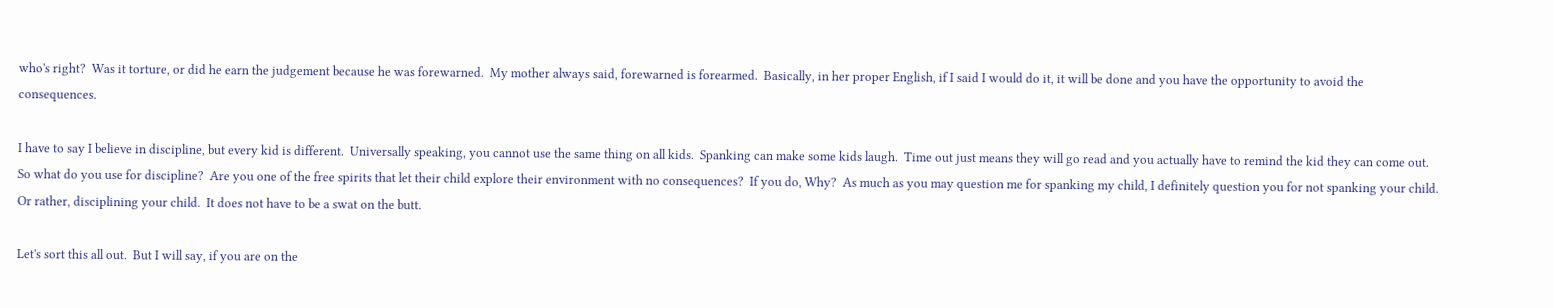who's right?  Was it torture, or did he earn the judgement because he was forewarned.  My mother always said, forewarned is forearmed.  Basically, in her proper English, if I said I would do it, it will be done and you have the opportunity to avoid the consequences.

I have to say I believe in discipline, but every kid is different.  Universally speaking, you cannot use the same thing on all kids.  Spanking can make some kids laugh.  Time out just means they will go read and you actually have to remind the kid they can come out.  So what do you use for discipline?  Are you one of the free spirits that let their child explore their environment with no consequences?  If you do, Why?  As much as you may question me for spanking my child, I definitely question you for not spanking your child.  Or rather, disciplining your child.  It does not have to be a swat on the butt.

Let's sort this all out.  But I will say, if you are on the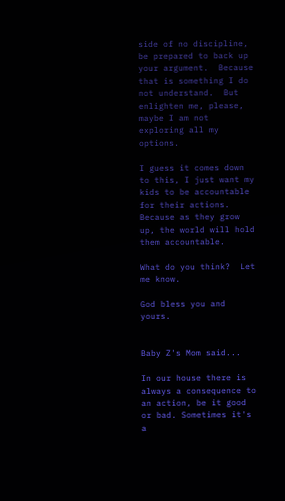side of no discipline, be prepared to back up your argument.  Because that is something I do not understand.  But enlighten me, please, maybe I am not exploring all my options.

I guess it comes down to this, I just want my kids to be accountable for their actions.  Because as they grow up, the world will hold them accountable.

What do you think?  Let me know.

God bless you and yours.


Baby Z's Mom said...

In our house there is always a consequence to an action, be it good or bad. Sometimes it's a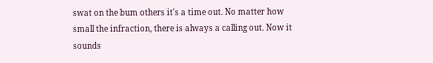swat on the bum others it's a time out. No matter how small the infraction, there is always a calling out. Now it sounds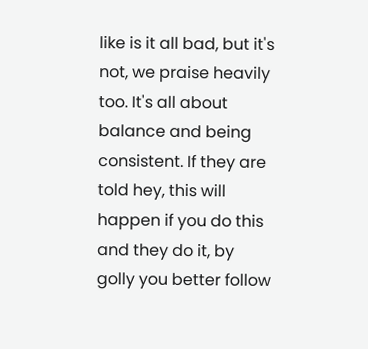like is it all bad, but it's not, we praise heavily too. It's all about balance and being consistent. If they are told hey, this will happen if you do this and they do it, by golly you better follow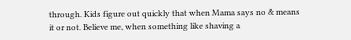through. Kids figure out quickly that when Mama says no & means it or not. Believe me, when something like shaving a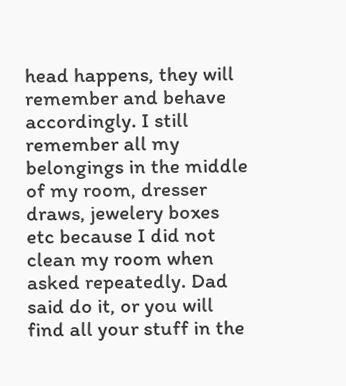head happens, they will remember and behave accordingly. I still remember all my belongings in the middle of my room, dresser draws, jewelery boxes etc because I did not clean my room when asked repeatedly. Dad said do it, or you will find all your stuff in the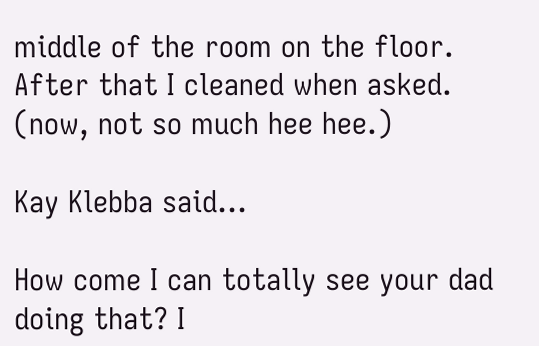middle of the room on the floor. After that I cleaned when asked. (now, not so much hee hee.)

Kay Klebba said...

How come I can totally see your dad doing that? I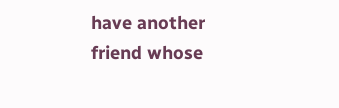have another friend whose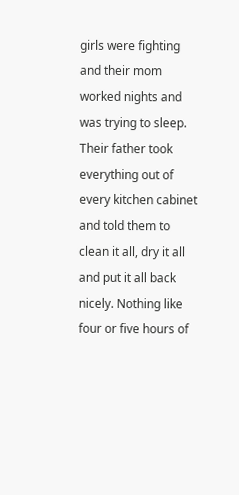girls were fighting and their mom worked nights and was trying to sleep. Their father took everything out of every kitchen cabinet and told them to clean it all, dry it all and put it all back nicely. Nothing like four or five hours of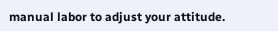manual labor to adjust your attitude.